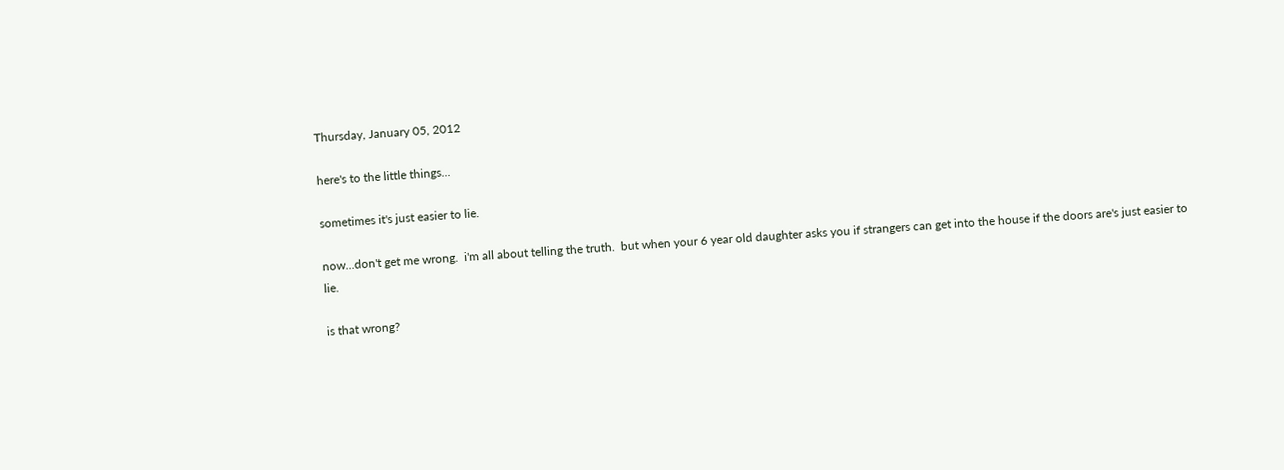Thursday, January 05, 2012

here's to the little things...

sometimes it's just easier to lie.

now...don't get me wrong.  i'm all about telling the truth.  but when your 6 year old daughter asks you if strangers can get into the house if the doors are's just easier to lie.

is that wrong?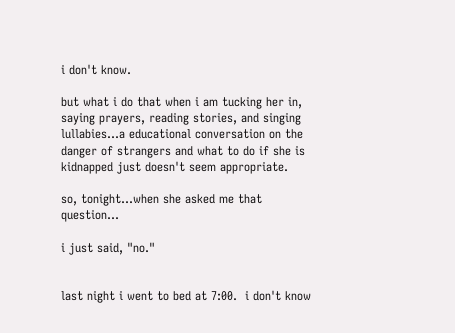i don't know.

but what i do that when i am tucking her in, saying prayers, reading stories, and singing lullabies...a educational conversation on the danger of strangers and what to do if she is kidnapped just doesn't seem appropriate.

so, tonight...when she asked me that question...

i just said, "no."


last night i went to bed at 7:00.  i don't know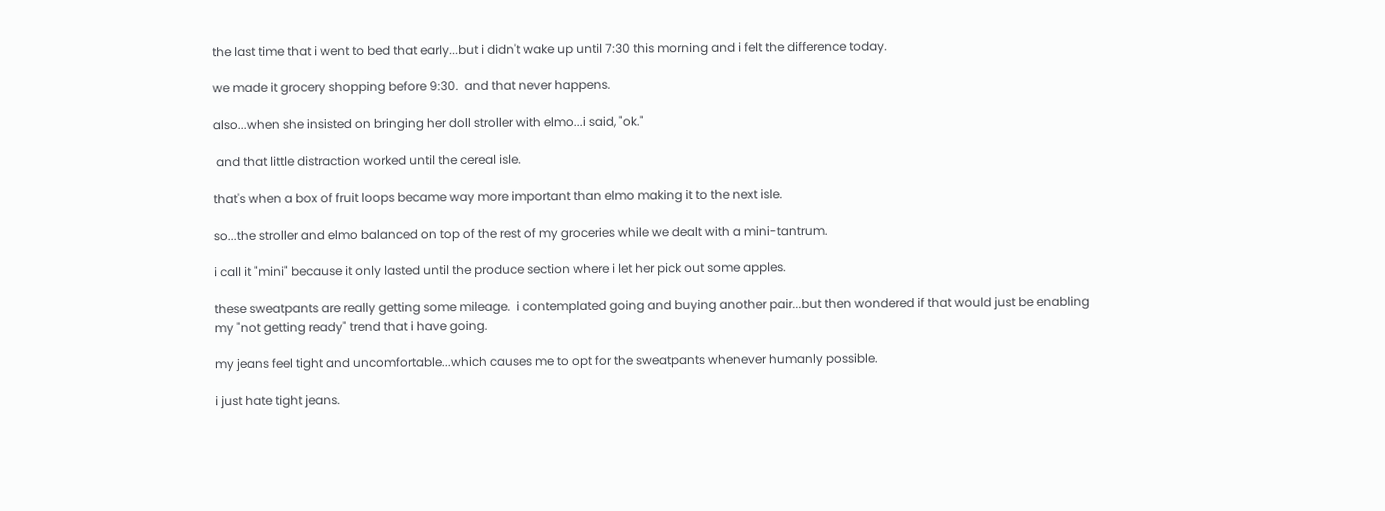the last time that i went to bed that early...but i didn't wake up until 7:30 this morning and i felt the difference today.

we made it grocery shopping before 9:30.  and that never happens.

also...when she insisted on bringing her doll stroller with elmo...i said, "ok."

 and that little distraction worked until the cereal isle.

that's when a box of fruit loops became way more important than elmo making it to the next isle.

so...the stroller and elmo balanced on top of the rest of my groceries while we dealt with a mini-tantrum.

i call it "mini" because it only lasted until the produce section where i let her pick out some apples.

these sweatpants are really getting some mileage.  i contemplated going and buying another pair...but then wondered if that would just be enabling my "not getting ready" trend that i have going.

my jeans feel tight and uncomfortable...which causes me to opt for the sweatpants whenever humanly possible.

i just hate tight jeans.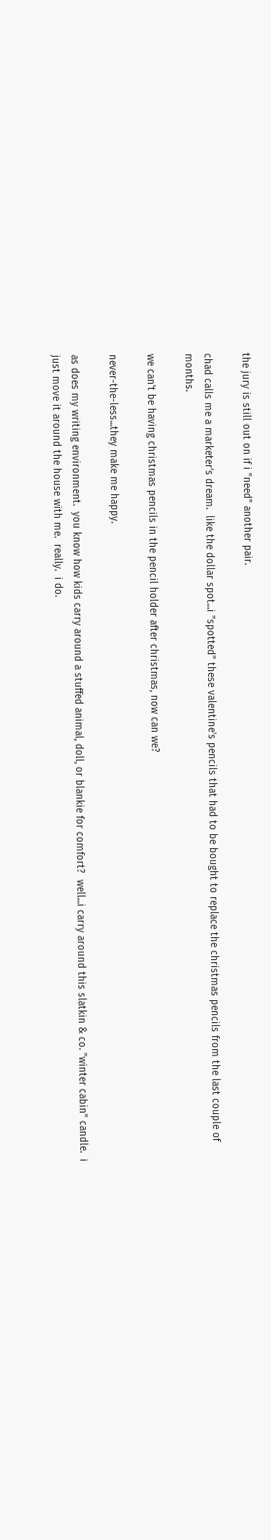the jury is still out on if i "need" another pair.

chad calls me a marketer's dream.  like the dollar spot...i "spotted" these valentine's pencils that had to be bought to replace the christmas pencils from the last couple of months.

we can't be having christmas pencils in the pencil holder after christmas, now can we?

never-the-less...they make me happy.

as does my writing environment.  you know how kids carry around a stuffed animal, doll, or blankie for comfort?  well...i carry around this slatkin & co. "winter cabin" candle.  i just move it around the house with me.  really.  i do.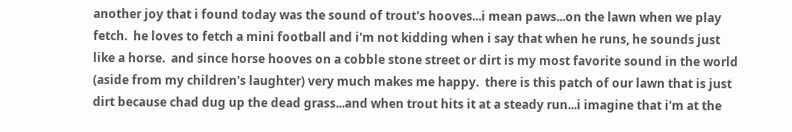another joy that i found today was the sound of trout's hooves...i mean paws...on the lawn when we play fetch.  he loves to fetch a mini football and i'm not kidding when i say that when he runs, he sounds just like a horse.  and since horse hooves on a cobble stone street or dirt is my most favorite sound in the world (aside from my children's laughter) very much makes me happy.  there is this patch of our lawn that is just dirt because chad dug up the dead grass...and when trout hits it at a steady run...i imagine that i'm at the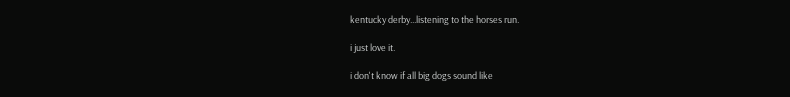kentucky derby...listening to the horses run.

i just love it.

i don't know if all big dogs sound like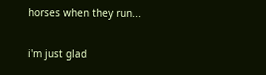horses when they run...

i'm just glad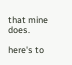that mine does.

here's to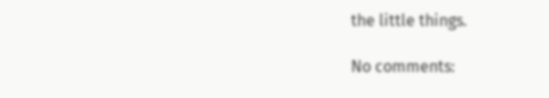the little things.

No comments: